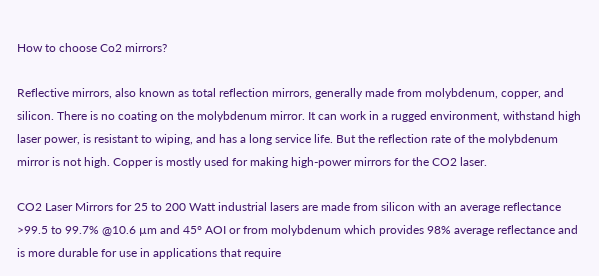How to choose Co2 mirrors?

Reflective mirrors, also known as total reflection mirrors, generally made from molybdenum, copper, and silicon. There is no coating on the molybdenum mirror. It can work in a rugged environment, withstand high laser power, is resistant to wiping, and has a long service life. But the reflection rate of the molybdenum mirror is not high. Copper is mostly used for making high-power mirrors for the CO2 laser.

CO2 Laser Mirrors for 25 to 200 Watt industrial lasers are made from silicon with an average reflectance >99.5 to 99.7% @10.6 µm and 45° AOI or from molybdenum which provides 98% average reflectance and is more durable for use in applications that require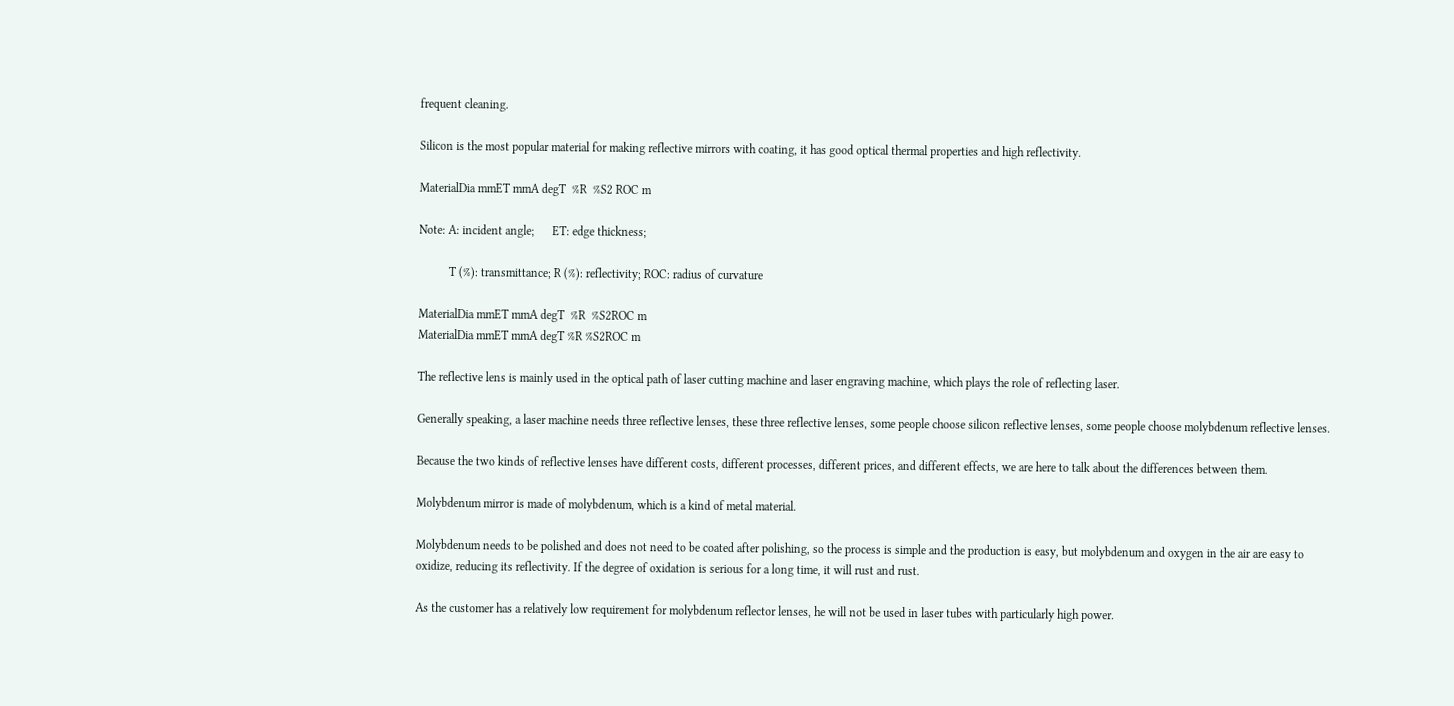frequent cleaning.

Silicon is the most popular material for making reflective mirrors with coating, it has good optical thermal properties and high reflectivity.

MaterialDia mmET mmA degT  %R  %S2 ROC m

Note: A: incident angle;      ET: edge thickness;

          T (%): transmittance; R (%): reflectivity; ROC: radius of curvature

MaterialDia mmET mmA degT  %R  %S2ROC m
MaterialDia mmET mmA degT %R %S2ROC m

The reflective lens is mainly used in the optical path of laser cutting machine and laser engraving machine, which plays the role of reflecting laser.

Generally speaking, a laser machine needs three reflective lenses, these three reflective lenses, some people choose silicon reflective lenses, some people choose molybdenum reflective lenses.

Because the two kinds of reflective lenses have different costs, different processes, different prices, and different effects, we are here to talk about the differences between them.

Molybdenum mirror is made of molybdenum, which is a kind of metal material.

Molybdenum needs to be polished and does not need to be coated after polishing, so the process is simple and the production is easy, but molybdenum and oxygen in the air are easy to oxidize, reducing its reflectivity. If the degree of oxidation is serious for a long time, it will rust and rust.

As the customer has a relatively low requirement for molybdenum reflector lenses, he will not be used in laser tubes with particularly high power.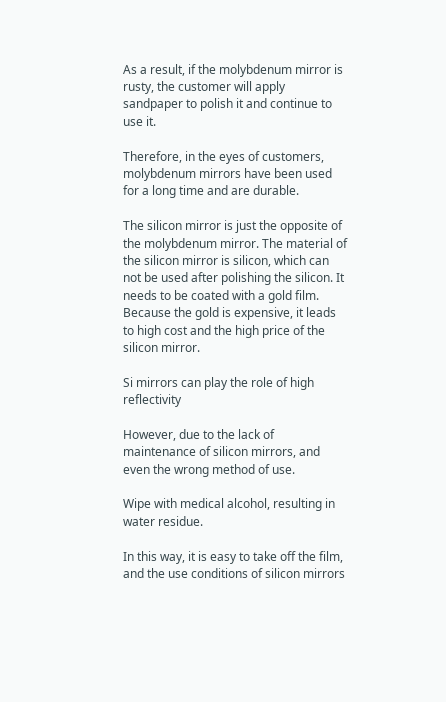As a result, if the molybdenum mirror is rusty, the customer will apply sandpaper to polish it and continue to use it.

Therefore, in the eyes of customers, molybdenum mirrors have been used for a long time and are durable.

The silicon mirror is just the opposite of the molybdenum mirror. The material of the silicon mirror is silicon, which can not be used after polishing the silicon. It needs to be coated with a gold film. Because the gold is expensive, it leads to high cost and the high price of the silicon mirror.

Si mirrors can play the role of high reflectivity

However, due to the lack of maintenance of silicon mirrors, and even the wrong method of use.

Wipe with medical alcohol, resulting in water residue.

In this way, it is easy to take off the film, and the use conditions of silicon mirrors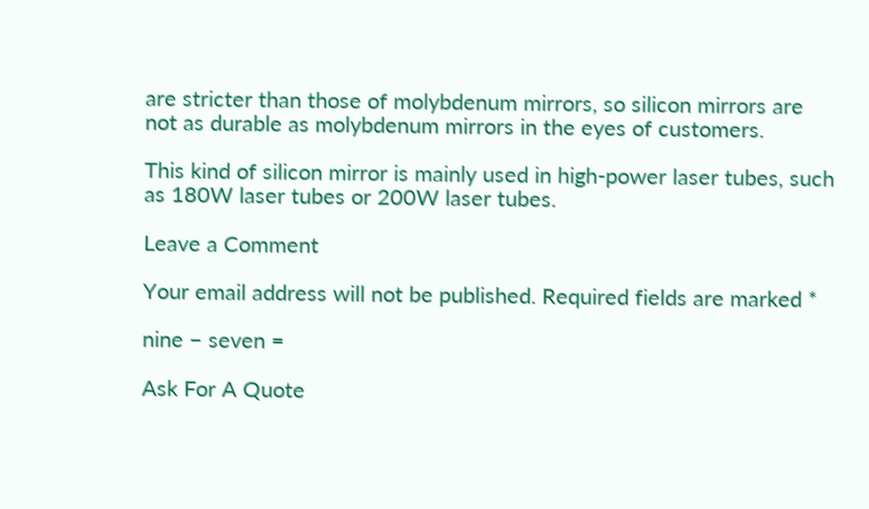are stricter than those of molybdenum mirrors, so silicon mirrors are not as durable as molybdenum mirrors in the eyes of customers.

This kind of silicon mirror is mainly used in high-power laser tubes, such as 180W laser tubes or 200W laser tubes.

Leave a Comment

Your email address will not be published. Required fields are marked *

nine − seven =

Ask For A Quote